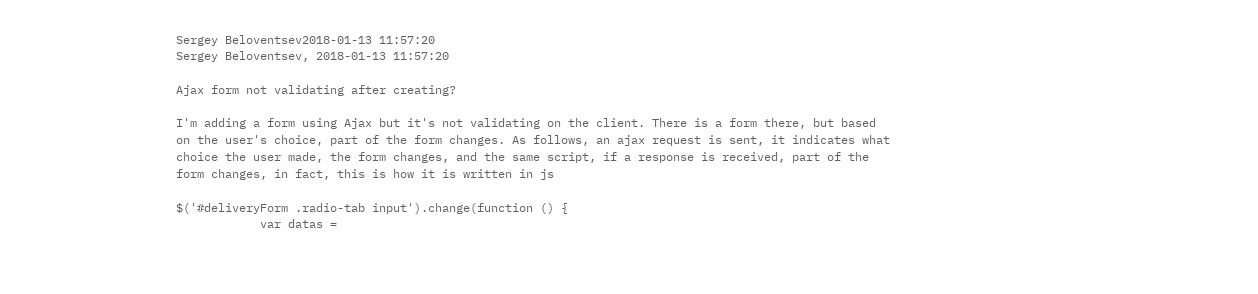Sergey Beloventsev2018-01-13 11:57:20
Sergey Beloventsev, 2018-01-13 11:57:20

Ajax form not validating after creating?

I'm adding a form using Ajax but it's not validating on the client. There is a form there, but based on the user's choice, part of the form changes. As follows, an ajax request is sent, it indicates what choice the user made, the form changes, and the same script, if a response is received, part of the form changes, in fact, this is how it is written in js

$('#deliveryForm .radio-tab input').change(function () {
            var datas =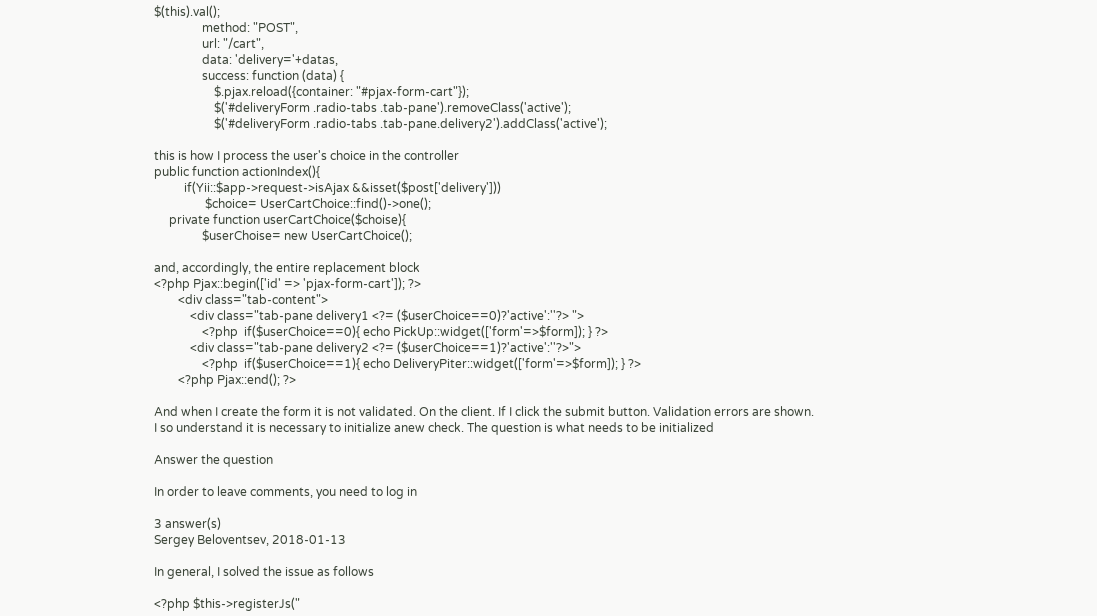$(this).val();
                method: "POST",
                url: "/cart",
                data: 'delivery='+datas,
                success: function (data) {
                    $.pjax.reload({container: "#pjax-form-cart"});
                    $('#deliveryForm .radio-tabs .tab-pane').removeClass('active');
                    $('#deliveryForm .radio-tabs .tab-pane.delivery2').addClass('active');

this is how I process the user's choice in the controller
public function actionIndex(){
          if(Yii::$app->request->isAjax &&isset($post['delivery']))
                 $choice= UserCartChoice::find()->one();
     private function userCartChoice($choise){
                $userChoise= new UserCartChoice();

and, accordingly, the entire replacement block
<?php Pjax::begin(['id' => 'pjax-form-cart']); ?>
        <div class="tab-content">
            <div class="tab-pane delivery1 <?= ($userChoice==0)?'active':''?> ">
                <?php  if($userChoice==0){ echo PickUp::widget(['form'=>$form]); } ?>
            <div class="tab-pane delivery2 <?= ($userChoice==1)?'active':''?>">
                <?php  if($userChoice==1){ echo DeliveryPiter::widget(['form'=>$form]); } ?>
        <?php Pjax::end(); ?>

And when I create the form it is not validated. On the client. If I click the submit button. Validation errors are shown.
I so understand it is necessary to initialize anew check. The question is what needs to be initialized

Answer the question

In order to leave comments, you need to log in

3 answer(s)
Sergey Beloventsev, 2018-01-13

In general, I solved the issue as follows

<?php $this->registerJs("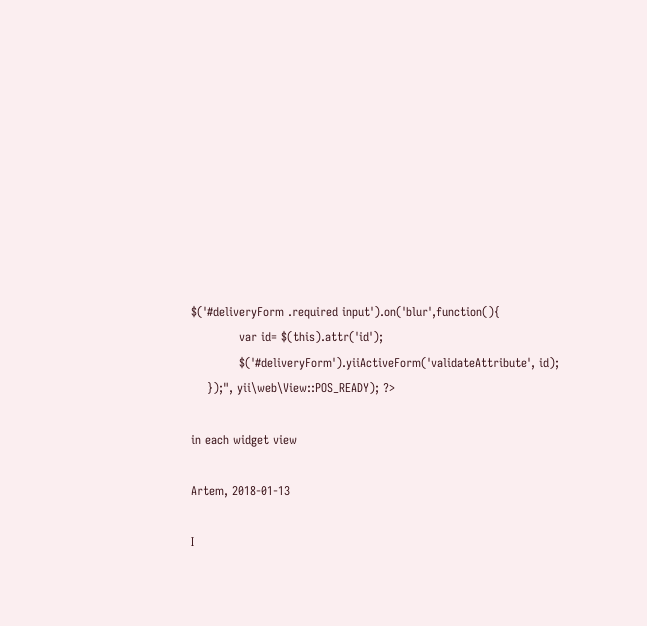$('#deliveryForm .required input').on('blur',function(){
            var id= $(this).attr('id');
            $('#deliveryForm').yiiActiveForm('validateAttribute', id);
    });", yii\web\View::POS_READY); ?>

in each widget view

Artem, 2018-01-13

I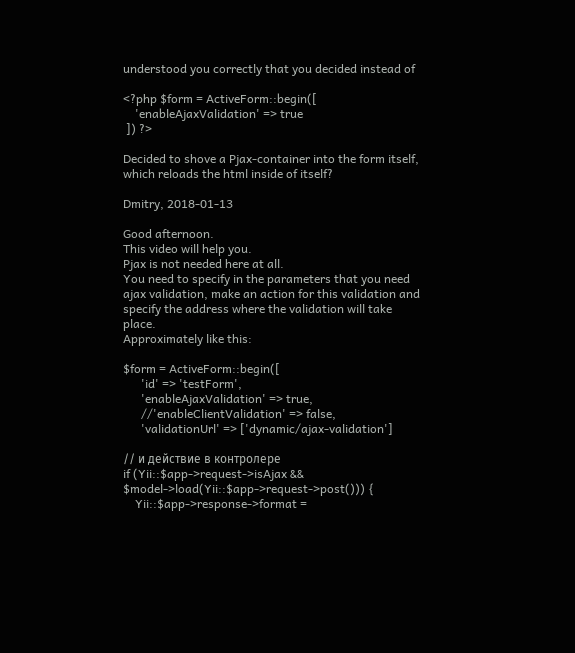understood you correctly that you decided instead of

<?php $form = ActiveForm::begin([
    'enableAjaxValidation' => true
 ]) ?>

Decided to shove a Pjax-container into the form itself, which reloads the html inside of itself?

Dmitry, 2018-01-13

Good afternoon.
This video will help you.
Pjax is not needed here at all.
You need to specify in the parameters that you need ajax validation, make an action for this validation and specify the address where the validation will take place.
Approximately like this:

$form = ActiveForm::begin([
      'id' => 'testForm',
      'enableAjaxValidation' => true,
      //'enableClientValidation' => false,
      'validationUrl' => ['dynamic/ajax-validation']

// и действие в контролере
if (Yii::$app->request->isAjax && $model->load(Yii::$app->request->post())) {
    Yii::$app->response->format =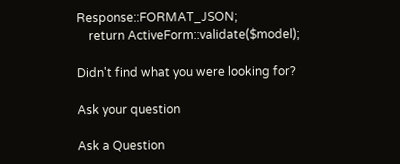Response::FORMAT_JSON;
    return ActiveForm::validate($model);

Didn't find what you were looking for?

Ask your question

Ask a Question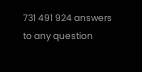731 491 924 answers to any question